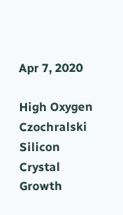Apr 7, 2020

High Oxygen Czochralski Silicon Crystal Growth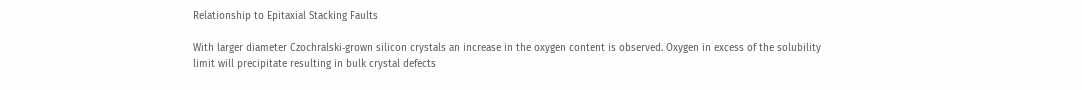Relationship to Epitaxial Stacking Faults

With larger diameter Czochralski‐grown silicon crystals an increase in the oxygen content is observed. Oxygen in excess of the solubility limit will precipitate resulting in bulk crystal defects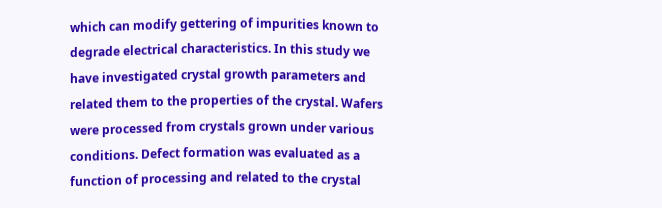which can modify gettering of impurities known to degrade electrical characteristics. In this study we have investigated crystal growth parameters and related them to the properties of the crystal. Wafers were processed from crystals grown under various conditions. Defect formation was evaluated as a function of processing and related to the crystal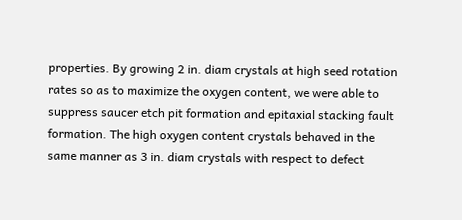properties. By growing 2 in. diam crystals at high seed rotation rates so as to maximize the oxygen content, we were able to suppress saucer etch pit formation and epitaxial stacking fault formation. The high oxygen content crystals behaved in the same manner as 3 in. diam crystals with respect to defect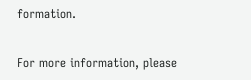formation.


For more information, please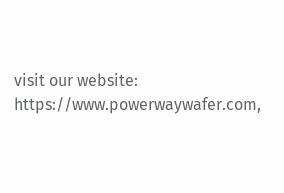visit our website: https://www.powerwaywafer.com,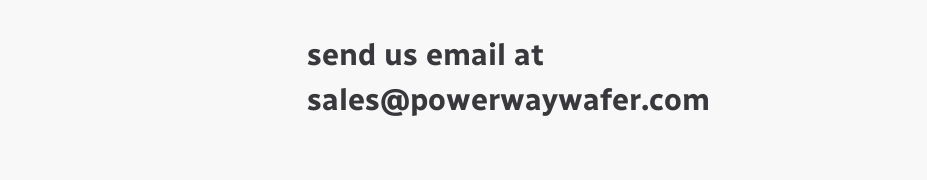send us email at sales@powerwaywafer.com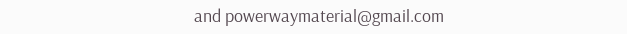and powerwaymaterial@gmail.com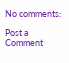No comments:

Post a Comment